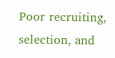Poor recruiting, selection, and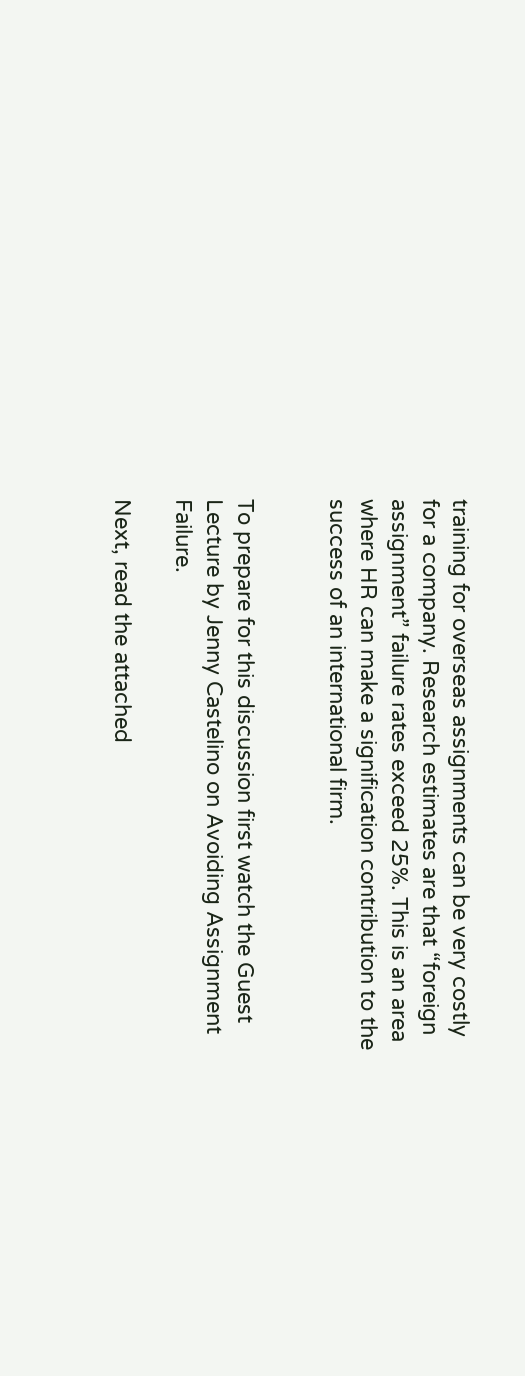training for overseas assignments can be very costly for a company. Research estimates are that “foreign assignment” failure rates exceed 25%. This is an area where HR can make a signification contribution to the success of an international firm.


To prepare for this discussion first watch the Guest Lecture by Jenny Castelino on Avoiding Assignment Failure.

Next, read the attached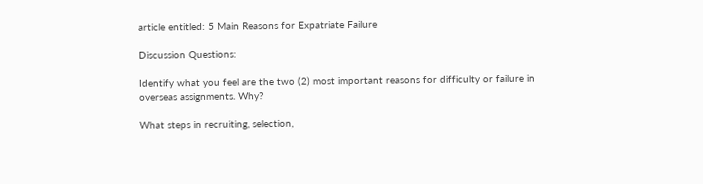article entitled: 5 Main Reasons for Expatriate Failure

Discussion Questions:

Identify what you feel are the two (2) most important reasons for difficulty or failure in overseas assignments. Why?

What steps in recruiting, selection,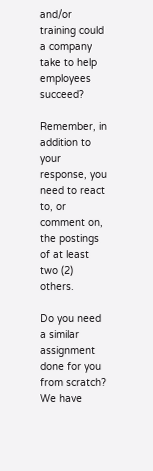and/or training could a company take to help employees succeed?

Remember, in addition to your response, you need to react to, or comment on, the postings of at least two (2) others.

Do you need a similar assignment done for you from scratch? We have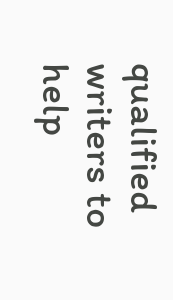qualified writers to help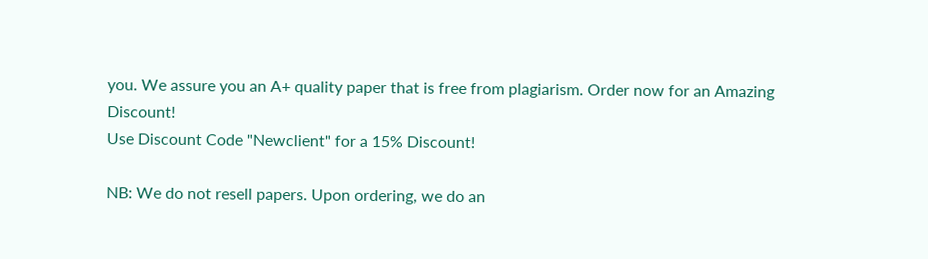you. We assure you an A+ quality paper that is free from plagiarism. Order now for an Amazing Discount!
Use Discount Code "Newclient" for a 15% Discount!

NB: We do not resell papers. Upon ordering, we do an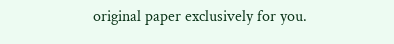original paper exclusively for you.